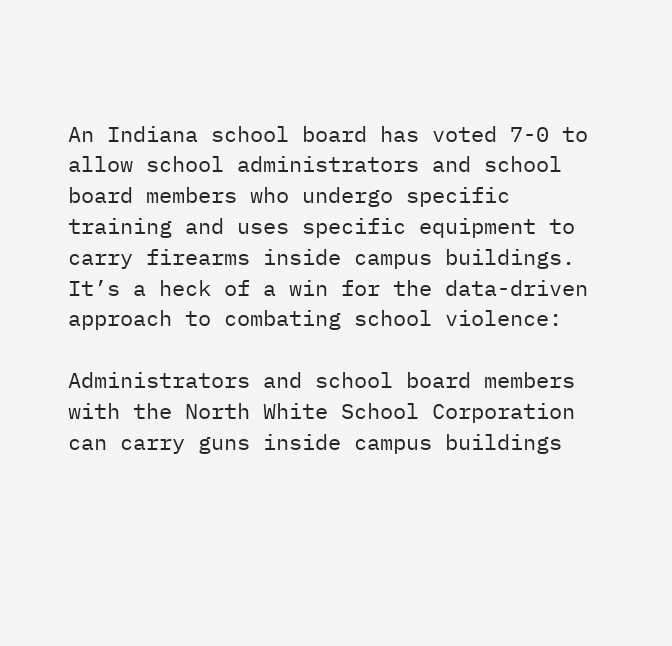An Indiana school board has voted 7-0 to allow school administrators and school board members who undergo specific training and uses specific equipment to carry firearms inside campus buildings. It’s a heck of a win for the data-driven approach to combating school violence:

Administrators and school board members with the North White School Corporation can carry guns inside campus buildings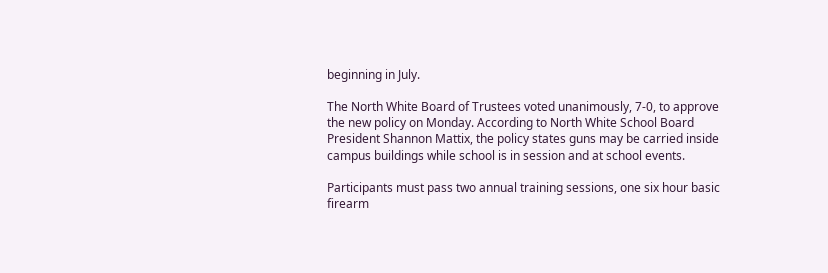beginning in July.

The North White Board of Trustees voted unanimously, 7-0, to approve the new policy on Monday. According to North White School Board President Shannon Mattix, the policy states guns may be carried inside campus buildings while school is in session and at school events.

Participants must pass two annual training sessions, one six hour basic firearm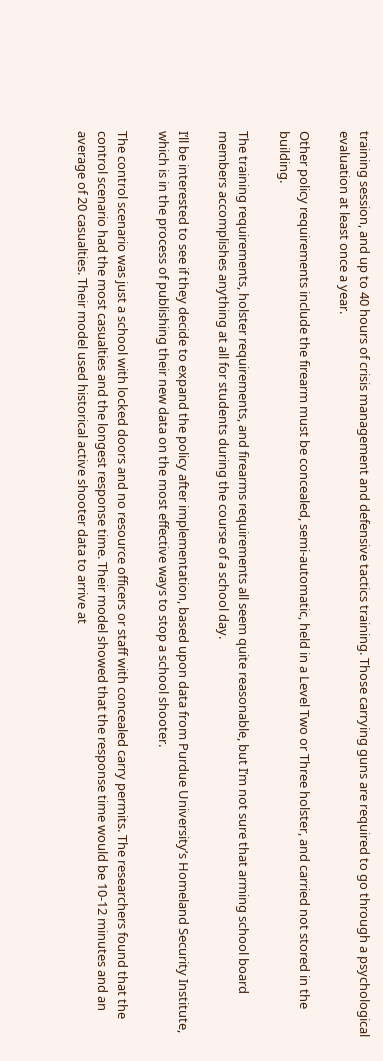training session, and up to 40 hours of crisis management and defensive tactics training. Those carrying guns are required to go through a psychological evaluation at least once a year.

Other policy requirements include the firearm must be concealed, semi-automatic, held in a Level Two or Three holster, and carried not stored in the building.

The training requirements, holster requirements, and firearms requirements all seem quite reasonable, but I’m not sure that arming school board members accomplishes anything at all for students during the course of a school day.

I’ll be interested to see if they decide to expand the policy after implementation, based upon data from Purdue University’s Homeland Security Institute, which is in the process of publishing their new data on the most effective ways to stop a school shooter.

The control scenario was just a school with locked doors and no resource officers or staff with concealed carry permits. The researchers found that the control scenario had the most casualties and the longest response time. Their model showed that the response time would be 10-12 minutes and an average of 20 casualties. Their model used historical active shooter data to arrive at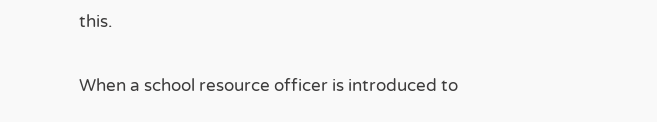this.

When a school resource officer is introduced to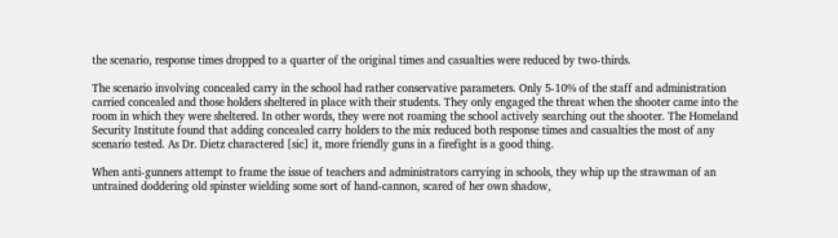the scenario, response times dropped to a quarter of the original times and casualties were reduced by two-thirds.

The scenario involving concealed carry in the school had rather conservative parameters. Only 5-10% of the staff and administration carried concealed and those holders sheltered in place with their students. They only engaged the threat when the shooter came into the room in which they were sheltered. In other words, they were not roaming the school actively searching out the shooter. The Homeland Security Institute found that adding concealed carry holders to the mix reduced both response times and casualties the most of any scenario tested. As Dr. Dietz charactered [sic] it, more friendly guns in a firefight is a good thing.

When anti-gunners attempt to frame the issue of teachers and administrators carrying in schools, they whip up the strawman of an untrained doddering old spinster wielding some sort of hand-cannon, scared of her own shadow,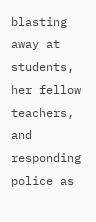blasting away at students, her fellow teachers, and responding police as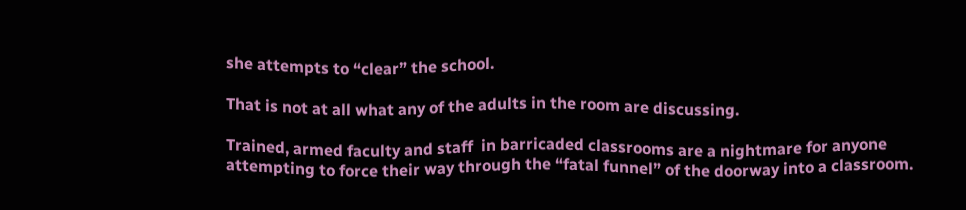she attempts to “clear” the school.

That is not at all what any of the adults in the room are discussing.

Trained, armed faculty and staff  in barricaded classrooms are a nightmare for anyone attempting to force their way through the “fatal funnel” of the doorway into a classroom.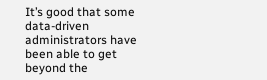It’s good that some data-driven administrators have been able to get beyond the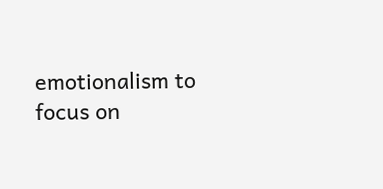emotionalism to focus on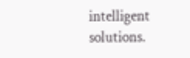intelligent solutions.